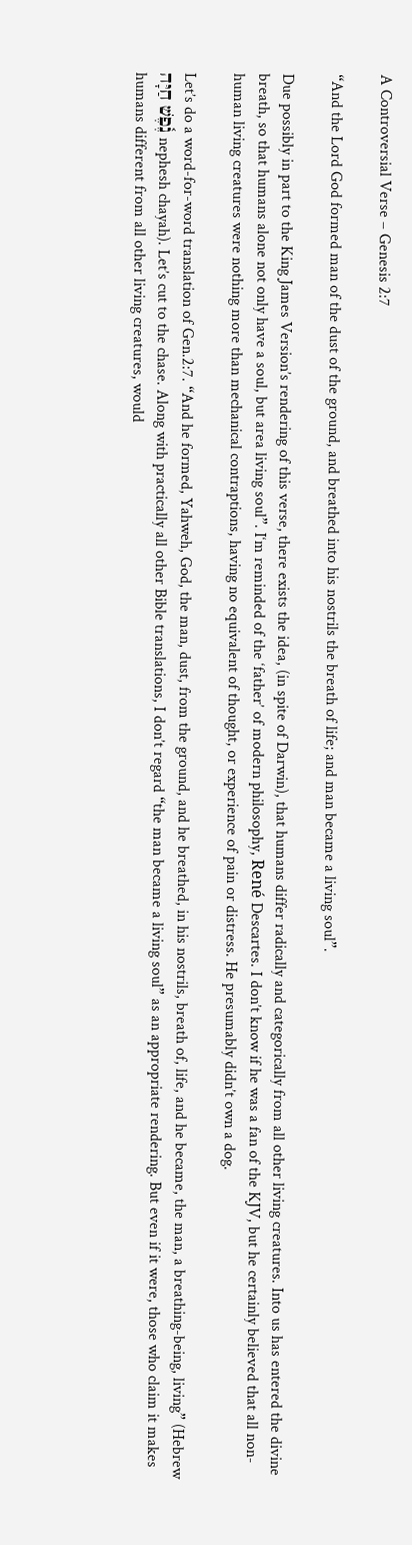A Controversial Verse – Genesis 2:7

“And the Lord God formed man of the dust of the ground, and breathed into his nostrils the breath of life; and man became a living soul”.

Due possibly in part to the King James Version’s rendering of this verse, there exists the idea, (in spite of Darwin), that humans differ radically and categorically from all other living creatures. Into us has entered the divine breath, so that humans alone not only have a soul, but area living soul”. I‘m reminded of the ‘father’ of modern philosophy, René Descartes. I don’t know if he was a fan of the KJV, but he certainly believed that all non-human living creatures were nothing more than mechanical contraptions, having no equivalent of thought, or experience of pain or distress. He presumably didn’t own a dog.

Let’s do a word-for-word translation of Gen.2:7. “And he formed, Yahweh, God, the man, dust, from the ground, and he breathed, in his nostrils, breath of, life, and he became, the man, a breathing-being, living” (Hebrew נֶ֫פֶשׁ חַיָּה nephesh chayah). Let’s cut to the chase. Along with practically all other Bible translations, I don’t regard “the man became a living soul” as an appropriate rendering. But even if it were, those who claim it makes humans different from all other living creatures, would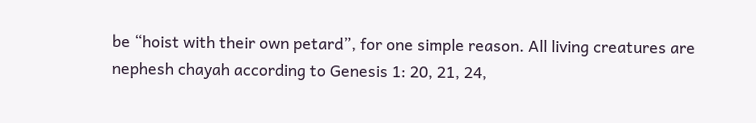be “hoist with their own petard”, for one simple reason. All living creatures are nephesh chayah according to Genesis 1: 20, 21, 24,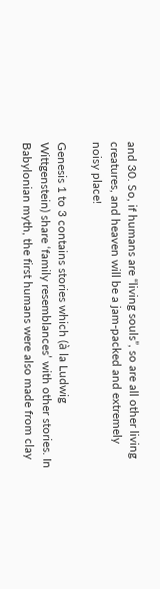and 30. So, if humans are “living souls”, so are all other living creatures, and heaven will be a jam-packed and extremely noisy place!

Genesis 1 to 3 contains stories which (à la Ludwig Wittgenstein) share ‘family resemblances’ with other stories. In Babylonian myth, the first humans were also made from clay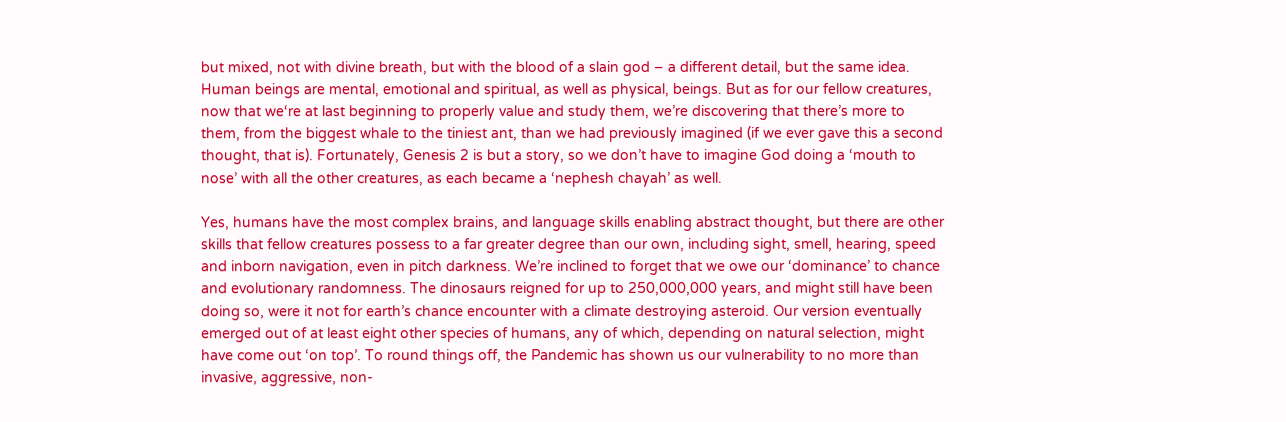but mixed, not with divine breath, but with the blood of a slain god – a different detail, but the same idea. Human beings are mental, emotional and spiritual, as well as physical, beings. But as for our fellow creatures, now that we‘re at last beginning to properly value and study them, we’re discovering that there’s more to them, from the biggest whale to the tiniest ant, than we had previously imagined (if we ever gave this a second thought, that is). Fortunately, Genesis 2 is but a story, so we don’t have to imagine God doing a ‘mouth to nose’ with all the other creatures, as each became a ‘nephesh chayah’ as well.

Yes, humans have the most complex brains, and language skills enabling abstract thought, but there are other skills that fellow creatures possess to a far greater degree than our own, including sight, smell, hearing, speed and inborn navigation, even in pitch darkness. We’re inclined to forget that we owe our ‘dominance’ to chance and evolutionary randomness. The dinosaurs reigned for up to 250,000,000 years, and might still have been doing so, were it not for earth’s chance encounter with a climate destroying asteroid. Our version eventually emerged out of at least eight other species of humans, any of which, depending on natural selection, might have come out ‘on top’. To round things off, the Pandemic has shown us our vulnerability to no more than invasive, aggressive, non-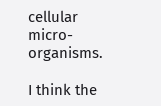cellular micro-organisms.

I think the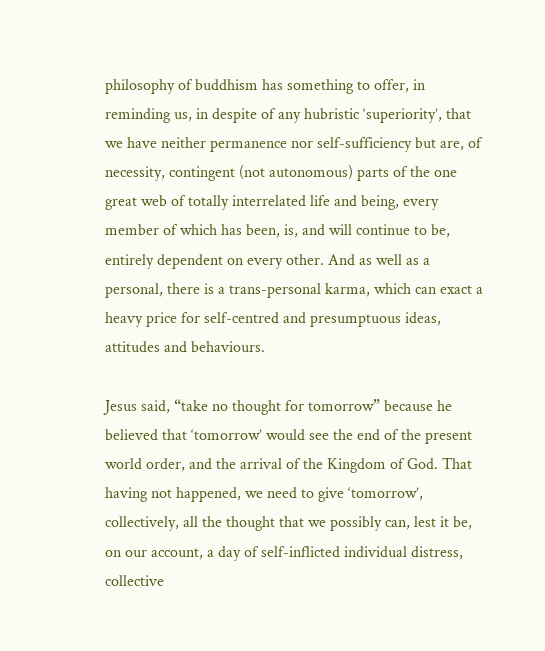philosophy of buddhism has something to offer, in reminding us, in despite of any hubristic ‘superiority’, that we have neither permanence nor self-sufficiency but are, of necessity, contingent (not autonomous) parts of the one great web of totally interrelated life and being, every member of which has been, is, and will continue to be, entirely dependent on every other. And as well as a personal, there is a trans-personal karma, which can exact a heavy price for self-centred and presumptuous ideas, attitudes and behaviours.

Jesus said, “take no thought for tomorrow” because he believed that ‘tomorrow’ would see the end of the present world order, and the arrival of the Kingdom of God. That having not happened, we need to give ‘tomorrow’, collectively, all the thought that we possibly can, lest it be, on our account, a day of self-inflicted individual distress, collective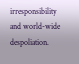irresponsibility and world-wide despoliation.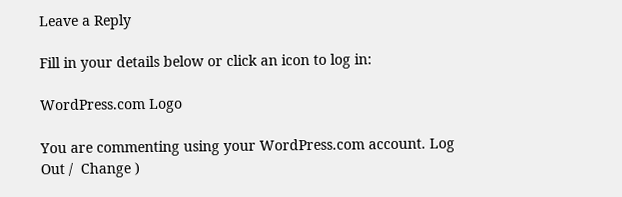Leave a Reply

Fill in your details below or click an icon to log in:

WordPress.com Logo

You are commenting using your WordPress.com account. Log Out /  Change )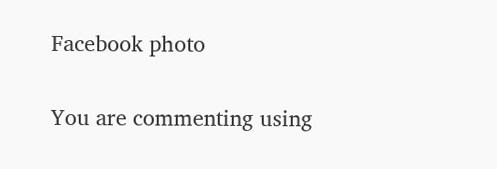Facebook photo

You are commenting using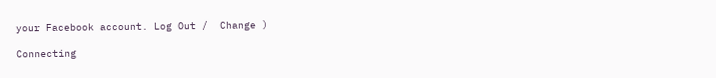your Facebook account. Log Out /  Change )

Connecting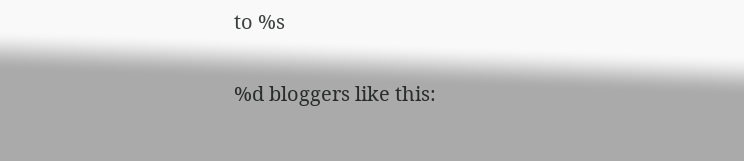to %s

%d bloggers like this: